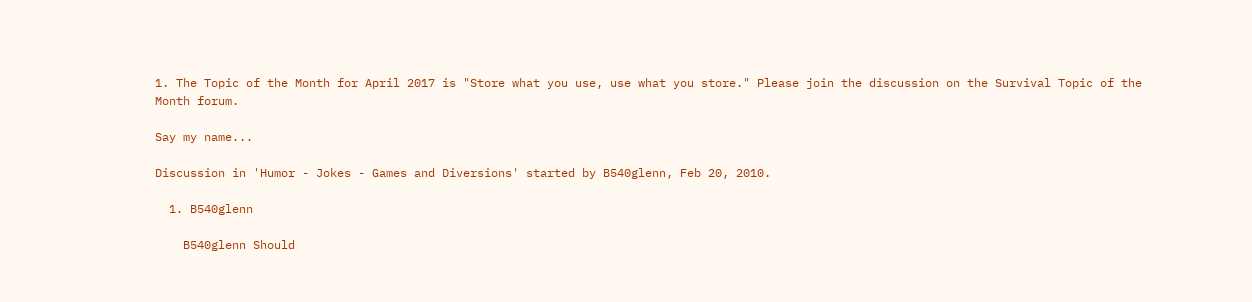1. The Topic of the Month for April 2017 is "Store what you use, use what you store." Please join the discussion on the Survival Topic of the Month forum.

Say my name...

Discussion in 'Humor - Jokes - Games and Diversions' started by B540glenn, Feb 20, 2010.

  1. B540glenn

    B540glenn Should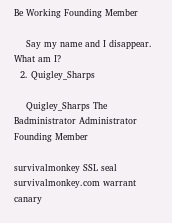Be Working Founding Member

    Say my name and I disappear. What am I?
  2. Quigley_Sharps

    Quigley_Sharps The Badministrator Administrator Founding Member

survivalmonkey SSL seal        survivalmonkey.com warrant canary